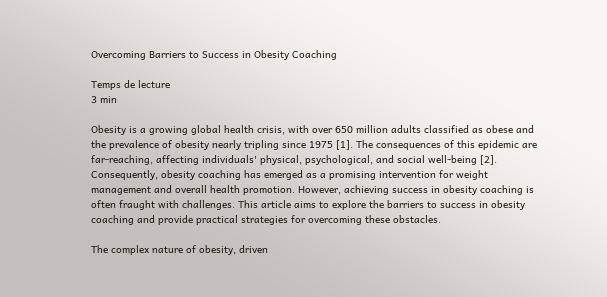Overcoming Barriers to Success in Obesity Coaching

Temps de lecture
3 min

Obesity is a growing global health crisis, with over 650 million adults classified as obese and the prevalence of obesity nearly tripling since 1975 [1]. The consequences of this epidemic are far-reaching, affecting individuals' physical, psychological, and social well-being [2]. Consequently, obesity coaching has emerged as a promising intervention for weight management and overall health promotion. However, achieving success in obesity coaching is often fraught with challenges. This article aims to explore the barriers to success in obesity coaching and provide practical strategies for overcoming these obstacles.

The complex nature of obesity, driven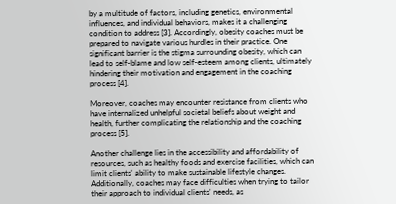by a multitude of factors, including genetics, environmental influences, and individual behaviors, makes it a challenging condition to address [3]. Accordingly, obesity coaches must be prepared to navigate various hurdles in their practice. One significant barrier is the stigma surrounding obesity, which can lead to self-blame and low self-esteem among clients, ultimately hindering their motivation and engagement in the coaching process [4].

Moreover, coaches may encounter resistance from clients who have internalized unhelpful societal beliefs about weight and health, further complicating the relationship and the coaching process [5].

Another challenge lies in the accessibility and affordability of resources, such as healthy foods and exercise facilities, which can limit clients' ability to make sustainable lifestyle changes. Additionally, coaches may face difficulties when trying to tailor their approach to individual clients' needs, as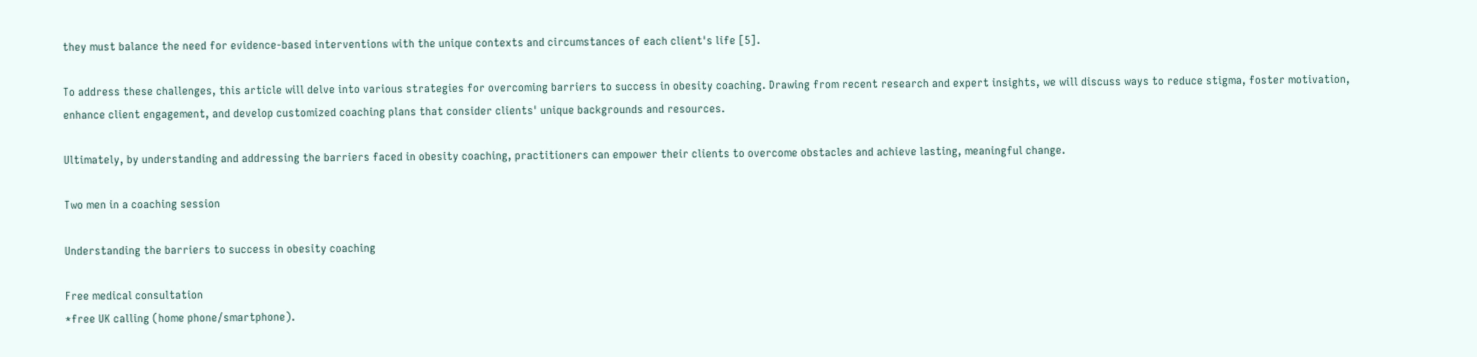they must balance the need for evidence-based interventions with the unique contexts and circumstances of each client's life [5].

To address these challenges, this article will delve into various strategies for overcoming barriers to success in obesity coaching. Drawing from recent research and expert insights, we will discuss ways to reduce stigma, foster motivation, enhance client engagement, and develop customized coaching plans that consider clients' unique backgrounds and resources.

Ultimately, by understanding and addressing the barriers faced in obesity coaching, practitioners can empower their clients to overcome obstacles and achieve lasting, meaningful change.

Two men in a coaching session

Understanding the barriers to success in obesity coaching

Free medical consultation
*free UK calling (home phone/smartphone).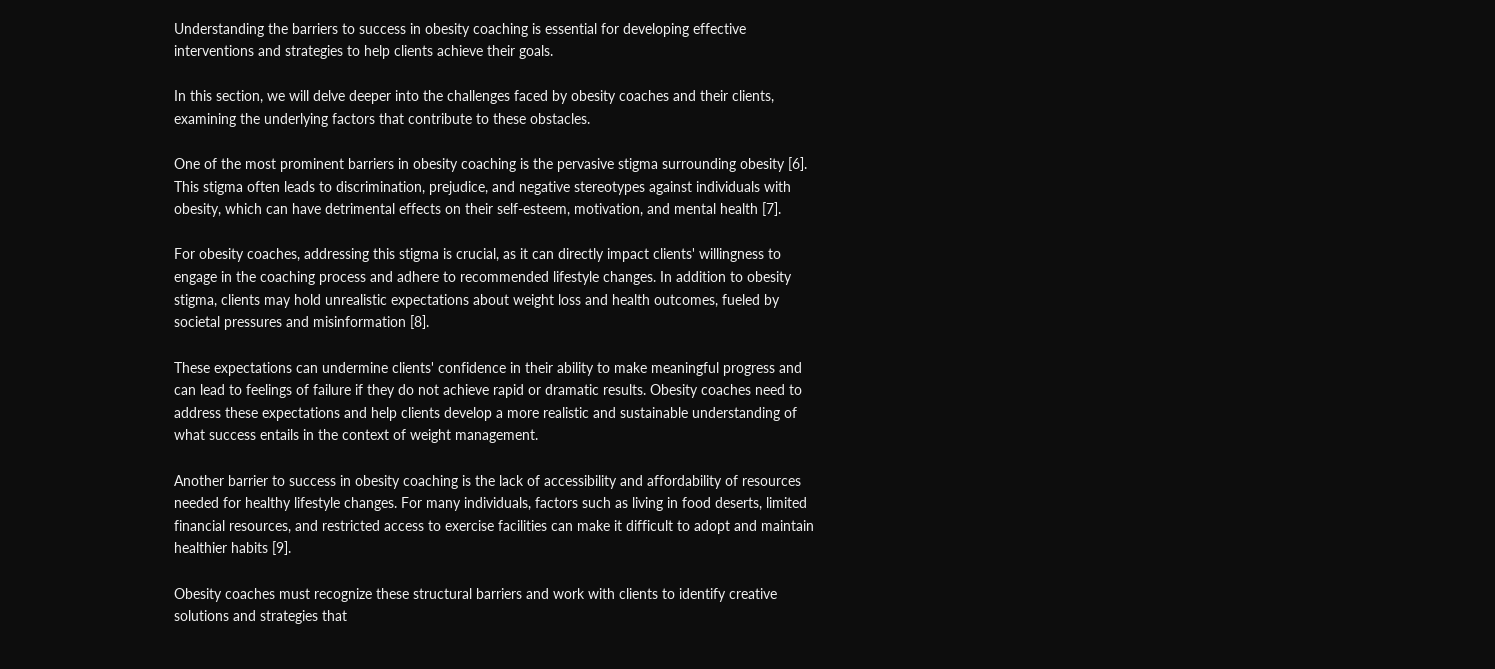Understanding the barriers to success in obesity coaching is essential for developing effective interventions and strategies to help clients achieve their goals.

In this section, we will delve deeper into the challenges faced by obesity coaches and their clients, examining the underlying factors that contribute to these obstacles.

One of the most prominent barriers in obesity coaching is the pervasive stigma surrounding obesity [6]. This stigma often leads to discrimination, prejudice, and negative stereotypes against individuals with obesity, which can have detrimental effects on their self-esteem, motivation, and mental health [7].

For obesity coaches, addressing this stigma is crucial, as it can directly impact clients' willingness to engage in the coaching process and adhere to recommended lifestyle changes. In addition to obesity stigma, clients may hold unrealistic expectations about weight loss and health outcomes, fueled by societal pressures and misinformation [8].

These expectations can undermine clients' confidence in their ability to make meaningful progress and can lead to feelings of failure if they do not achieve rapid or dramatic results. Obesity coaches need to address these expectations and help clients develop a more realistic and sustainable understanding of what success entails in the context of weight management.

Another barrier to success in obesity coaching is the lack of accessibility and affordability of resources needed for healthy lifestyle changes. For many individuals, factors such as living in food deserts, limited financial resources, and restricted access to exercise facilities can make it difficult to adopt and maintain healthier habits [9].

Obesity coaches must recognize these structural barriers and work with clients to identify creative solutions and strategies that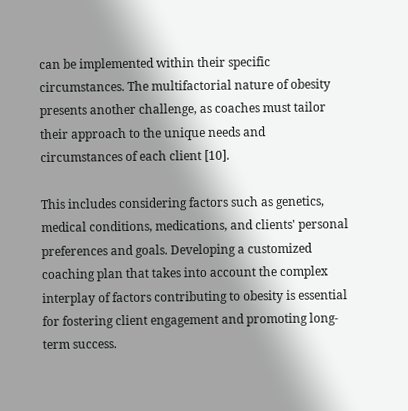can be implemented within their specific circumstances. The multifactorial nature of obesity presents another challenge, as coaches must tailor their approach to the unique needs and circumstances of each client [10].

This includes considering factors such as genetics, medical conditions, medications, and clients' personal preferences and goals. Developing a customized coaching plan that takes into account the complex interplay of factors contributing to obesity is essential for fostering client engagement and promoting long-term success.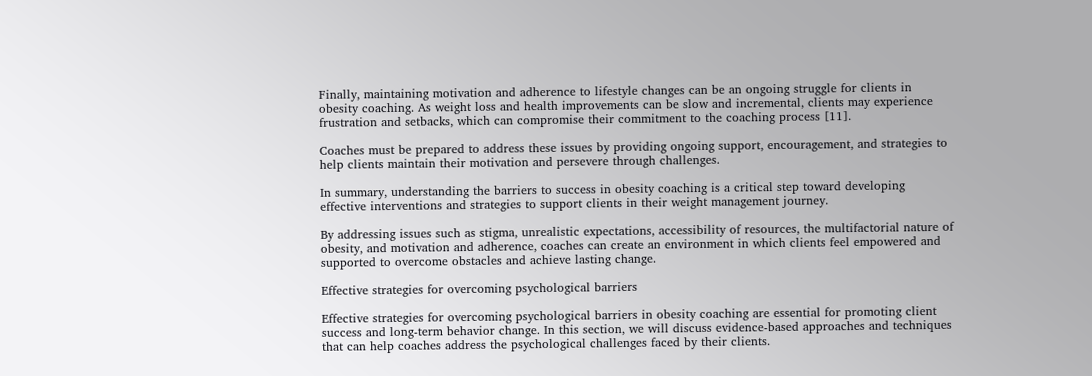Finally, maintaining motivation and adherence to lifestyle changes can be an ongoing struggle for clients in obesity coaching. As weight loss and health improvements can be slow and incremental, clients may experience frustration and setbacks, which can compromise their commitment to the coaching process [11].

Coaches must be prepared to address these issues by providing ongoing support, encouragement, and strategies to help clients maintain their motivation and persevere through challenges.

In summary, understanding the barriers to success in obesity coaching is a critical step toward developing effective interventions and strategies to support clients in their weight management journey.

By addressing issues such as stigma, unrealistic expectations, accessibility of resources, the multifactorial nature of obesity, and motivation and adherence, coaches can create an environment in which clients feel empowered and supported to overcome obstacles and achieve lasting change.

Effective strategies for overcoming psychological barriers

Effective strategies for overcoming psychological barriers in obesity coaching are essential for promoting client success and long-term behavior change. In this section, we will discuss evidence-based approaches and techniques that can help coaches address the psychological challenges faced by their clients.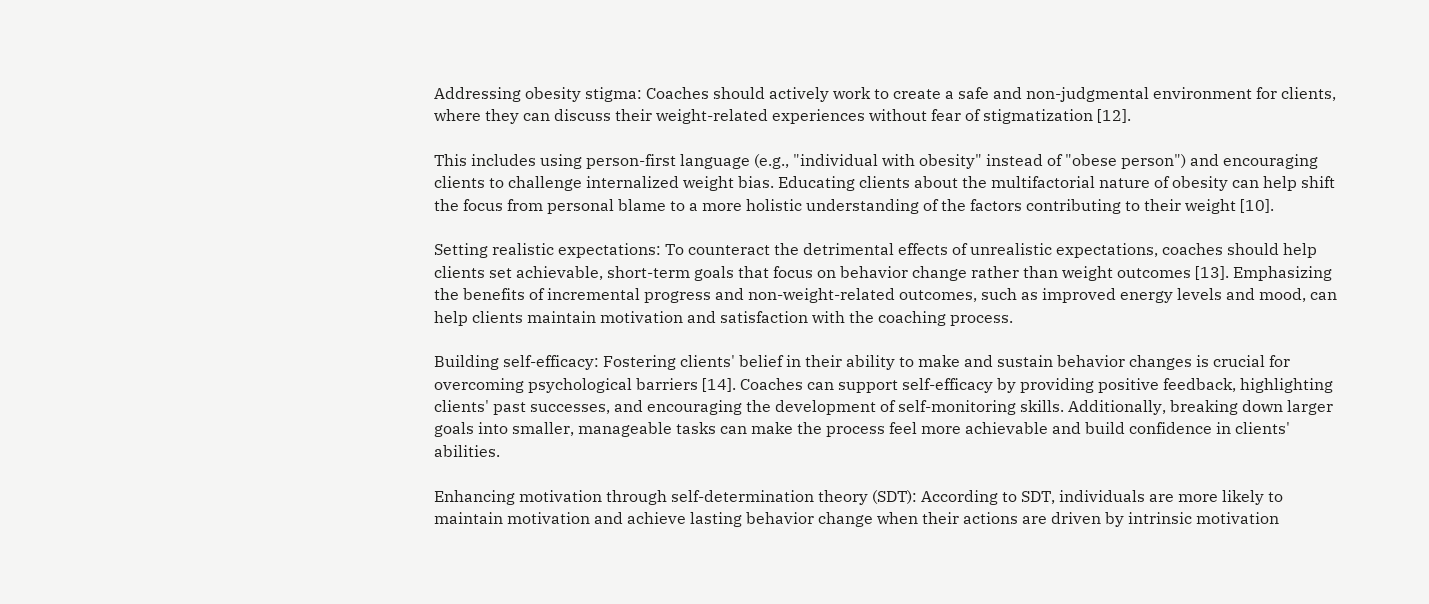Addressing obesity stigma: Coaches should actively work to create a safe and non-judgmental environment for clients, where they can discuss their weight-related experiences without fear of stigmatization [12].

This includes using person-first language (e.g., "individual with obesity" instead of "obese person") and encouraging clients to challenge internalized weight bias. Educating clients about the multifactorial nature of obesity can help shift the focus from personal blame to a more holistic understanding of the factors contributing to their weight [10].

Setting realistic expectations: To counteract the detrimental effects of unrealistic expectations, coaches should help clients set achievable, short-term goals that focus on behavior change rather than weight outcomes [13]. Emphasizing the benefits of incremental progress and non-weight-related outcomes, such as improved energy levels and mood, can help clients maintain motivation and satisfaction with the coaching process.

Building self-efficacy: Fostering clients' belief in their ability to make and sustain behavior changes is crucial for overcoming psychological barriers [14]. Coaches can support self-efficacy by providing positive feedback, highlighting clients' past successes, and encouraging the development of self-monitoring skills. Additionally, breaking down larger goals into smaller, manageable tasks can make the process feel more achievable and build confidence in clients' abilities.

Enhancing motivation through self-determination theory (SDT): According to SDT, individuals are more likely to maintain motivation and achieve lasting behavior change when their actions are driven by intrinsic motivation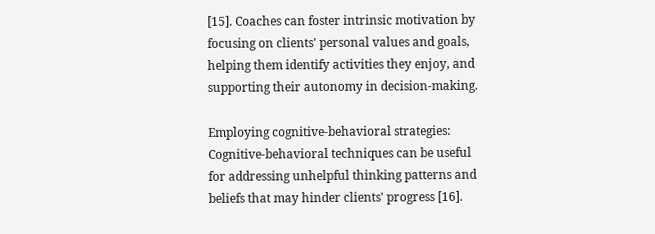[15]. Coaches can foster intrinsic motivation by focusing on clients' personal values and goals, helping them identify activities they enjoy, and supporting their autonomy in decision-making.

Employing cognitive-behavioral strategies: Cognitive-behavioral techniques can be useful for addressing unhelpful thinking patterns and beliefs that may hinder clients' progress [16].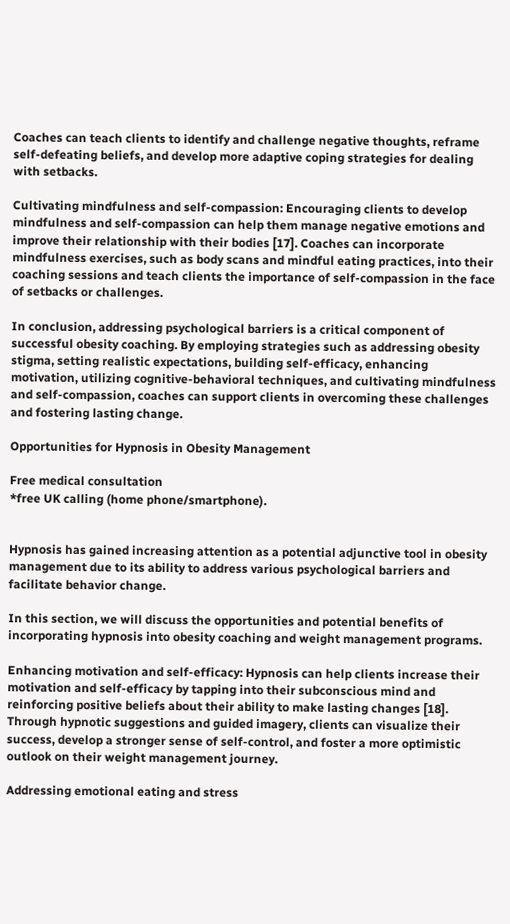Coaches can teach clients to identify and challenge negative thoughts, reframe self-defeating beliefs, and develop more adaptive coping strategies for dealing with setbacks.

Cultivating mindfulness and self-compassion: Encouraging clients to develop mindfulness and self-compassion can help them manage negative emotions and improve their relationship with their bodies [17]. Coaches can incorporate mindfulness exercises, such as body scans and mindful eating practices, into their coaching sessions and teach clients the importance of self-compassion in the face of setbacks or challenges.

In conclusion, addressing psychological barriers is a critical component of successful obesity coaching. By employing strategies such as addressing obesity stigma, setting realistic expectations, building self-efficacy, enhancing motivation, utilizing cognitive-behavioral techniques, and cultivating mindfulness and self-compassion, coaches can support clients in overcoming these challenges and fostering lasting change.

Opportunities for Hypnosis in Obesity Management

Free medical consultation
*free UK calling (home phone/smartphone).


Hypnosis has gained increasing attention as a potential adjunctive tool in obesity management due to its ability to address various psychological barriers and facilitate behavior change.

In this section, we will discuss the opportunities and potential benefits of incorporating hypnosis into obesity coaching and weight management programs.

Enhancing motivation and self-efficacy: Hypnosis can help clients increase their motivation and self-efficacy by tapping into their subconscious mind and reinforcing positive beliefs about their ability to make lasting changes [18]. Through hypnotic suggestions and guided imagery, clients can visualize their success, develop a stronger sense of self-control, and foster a more optimistic outlook on their weight management journey.

Addressing emotional eating and stress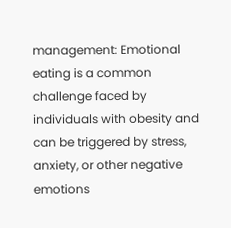management: Emotional eating is a common challenge faced by individuals with obesity and can be triggered by stress, anxiety, or other negative emotions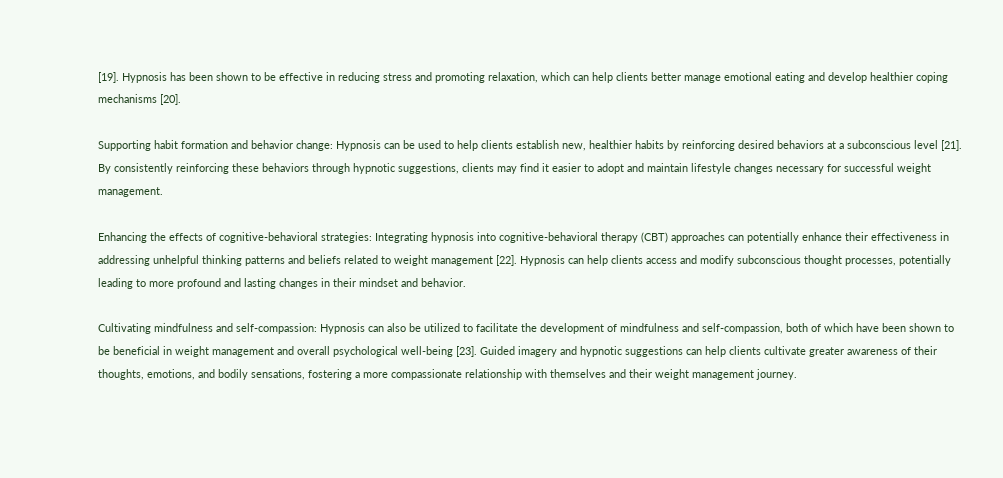[19]. Hypnosis has been shown to be effective in reducing stress and promoting relaxation, which can help clients better manage emotional eating and develop healthier coping mechanisms [20].

Supporting habit formation and behavior change: Hypnosis can be used to help clients establish new, healthier habits by reinforcing desired behaviors at a subconscious level [21]. By consistently reinforcing these behaviors through hypnotic suggestions, clients may find it easier to adopt and maintain lifestyle changes necessary for successful weight management.

Enhancing the effects of cognitive-behavioral strategies: Integrating hypnosis into cognitive-behavioral therapy (CBT) approaches can potentially enhance their effectiveness in addressing unhelpful thinking patterns and beliefs related to weight management [22]. Hypnosis can help clients access and modify subconscious thought processes, potentially leading to more profound and lasting changes in their mindset and behavior.

Cultivating mindfulness and self-compassion: Hypnosis can also be utilized to facilitate the development of mindfulness and self-compassion, both of which have been shown to be beneficial in weight management and overall psychological well-being [23]. Guided imagery and hypnotic suggestions can help clients cultivate greater awareness of their thoughts, emotions, and bodily sensations, fostering a more compassionate relationship with themselves and their weight management journey.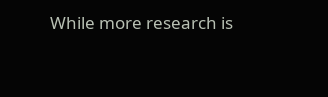While more research is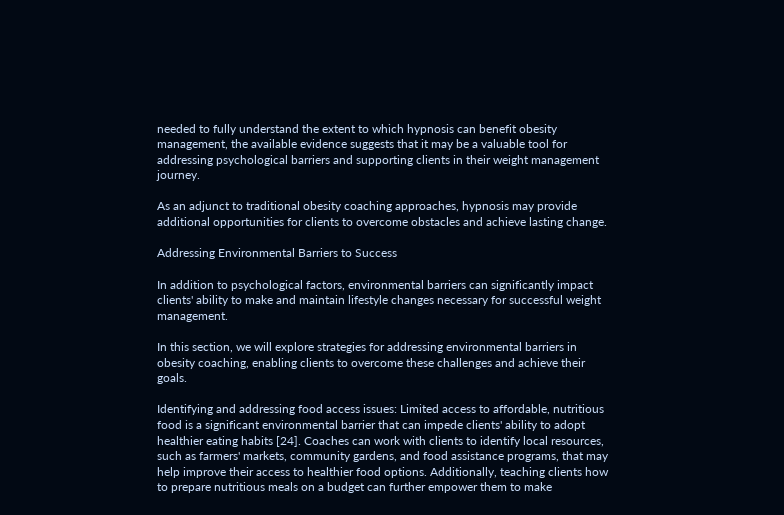needed to fully understand the extent to which hypnosis can benefit obesity management, the available evidence suggests that it may be a valuable tool for addressing psychological barriers and supporting clients in their weight management journey.

As an adjunct to traditional obesity coaching approaches, hypnosis may provide additional opportunities for clients to overcome obstacles and achieve lasting change.

Addressing Environmental Barriers to Success

In addition to psychological factors, environmental barriers can significantly impact clients' ability to make and maintain lifestyle changes necessary for successful weight management.

In this section, we will explore strategies for addressing environmental barriers in obesity coaching, enabling clients to overcome these challenges and achieve their goals.

Identifying and addressing food access issues: Limited access to affordable, nutritious food is a significant environmental barrier that can impede clients' ability to adopt healthier eating habits [24]. Coaches can work with clients to identify local resources, such as farmers' markets, community gardens, and food assistance programs, that may help improve their access to healthier food options. Additionally, teaching clients how to prepare nutritious meals on a budget can further empower them to make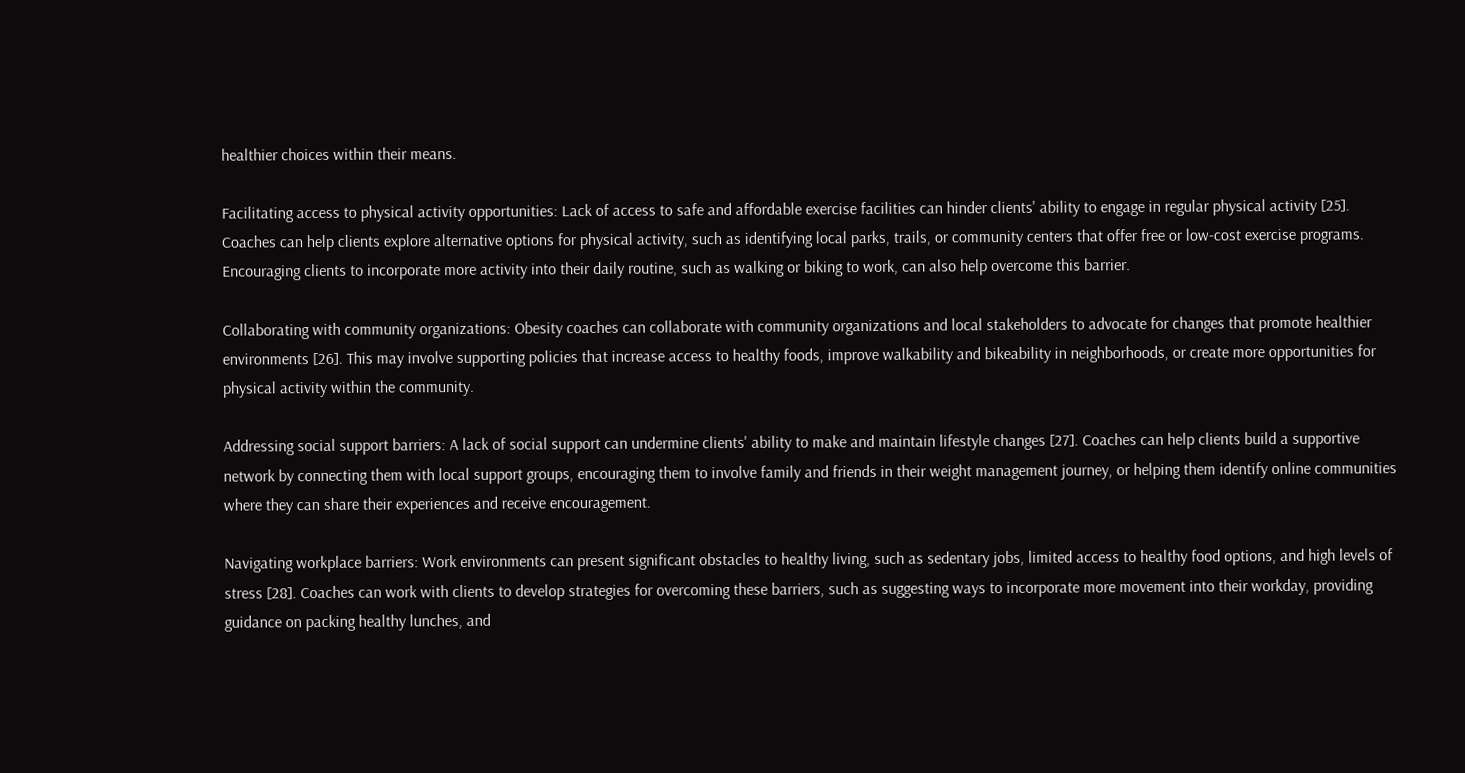healthier choices within their means.

Facilitating access to physical activity opportunities: Lack of access to safe and affordable exercise facilities can hinder clients' ability to engage in regular physical activity [25]. Coaches can help clients explore alternative options for physical activity, such as identifying local parks, trails, or community centers that offer free or low-cost exercise programs. Encouraging clients to incorporate more activity into their daily routine, such as walking or biking to work, can also help overcome this barrier.

Collaborating with community organizations: Obesity coaches can collaborate with community organizations and local stakeholders to advocate for changes that promote healthier environments [26]. This may involve supporting policies that increase access to healthy foods, improve walkability and bikeability in neighborhoods, or create more opportunities for physical activity within the community.

Addressing social support barriers: A lack of social support can undermine clients' ability to make and maintain lifestyle changes [27]. Coaches can help clients build a supportive network by connecting them with local support groups, encouraging them to involve family and friends in their weight management journey, or helping them identify online communities where they can share their experiences and receive encouragement.

Navigating workplace barriers: Work environments can present significant obstacles to healthy living, such as sedentary jobs, limited access to healthy food options, and high levels of stress [28]. Coaches can work with clients to develop strategies for overcoming these barriers, such as suggesting ways to incorporate more movement into their workday, providing guidance on packing healthy lunches, and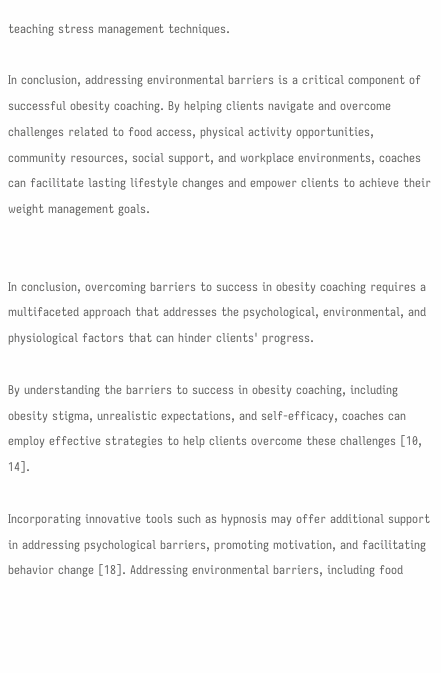teaching stress management techniques.

In conclusion, addressing environmental barriers is a critical component of successful obesity coaching. By helping clients navigate and overcome challenges related to food access, physical activity opportunities, community resources, social support, and workplace environments, coaches can facilitate lasting lifestyle changes and empower clients to achieve their weight management goals.


In conclusion, overcoming barriers to success in obesity coaching requires a multifaceted approach that addresses the psychological, environmental, and physiological factors that can hinder clients' progress.

By understanding the barriers to success in obesity coaching, including obesity stigma, unrealistic expectations, and self-efficacy, coaches can employ effective strategies to help clients overcome these challenges [10, 14].

Incorporating innovative tools such as hypnosis may offer additional support in addressing psychological barriers, promoting motivation, and facilitating behavior change [18]. Addressing environmental barriers, including food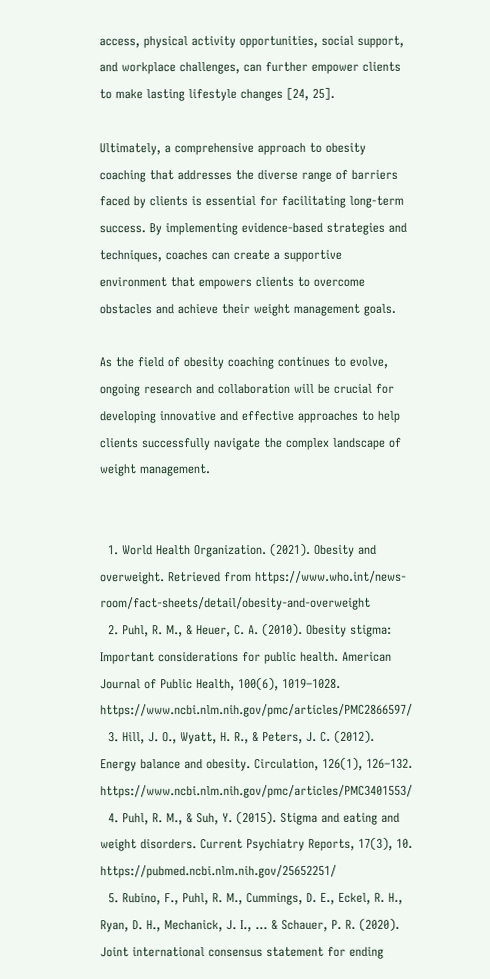access, physical activity opportunities, social support, and workplace challenges, can further empower clients to make lasting lifestyle changes [24, 25].

Ultimately, a comprehensive approach to obesity coaching that addresses the diverse range of barriers faced by clients is essential for facilitating long-term success. By implementing evidence-based strategies and techniques, coaches can create a supportive environment that empowers clients to overcome obstacles and achieve their weight management goals.

As the field of obesity coaching continues to evolve, ongoing research and collaboration will be crucial for developing innovative and effective approaches to help clients successfully navigate the complex landscape of weight management.


  1. World Health Organization. (2021). Obesity and overweight. Retrieved from https://www.who.int/news-room/fact-sheets/detail/obesity-and-overweight
  2. Puhl, R. M., & Heuer, C. A. (2010). Obesity stigma: Important considerations for public health. American Journal of Public Health, 100(6), 1019–1028. https://www.ncbi.nlm.nih.gov/pmc/articles/PMC2866597/
  3. Hill, J. O., Wyatt, H. R., & Peters, J. C. (2012). Energy balance and obesity. Circulation, 126(1), 126–132. https://www.ncbi.nlm.nih.gov/pmc/articles/PMC3401553/
  4. Puhl, R. M., & Suh, Y. (2015). Stigma and eating and weight disorders. Current Psychiatry Reports, 17(3), 10. https://pubmed.ncbi.nlm.nih.gov/25652251/
  5. Rubino, F., Puhl, R. M., Cummings, D. E., Eckel, R. H., Ryan, D. H., Mechanick, J. I., ... & Schauer, P. R. (2020). Joint international consensus statement for ending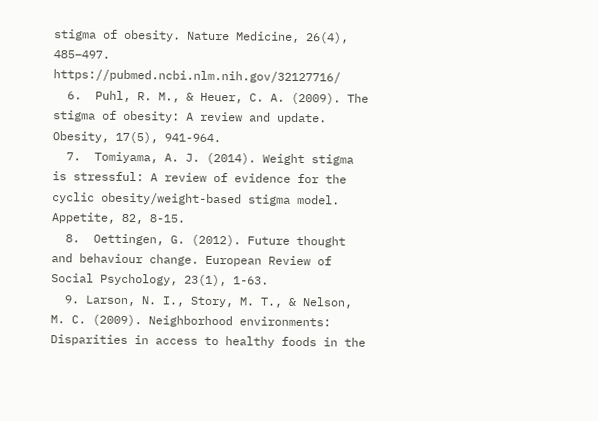stigma of obesity. Nature Medicine, 26(4), 485–497. https://pubmed.ncbi.nlm.nih.gov/32127716/
  6.  Puhl, R. M., & Heuer, C. A. (2009). The stigma of obesity: A review and update. Obesity, 17(5), 941-964.
  7.  Tomiyama, A. J. (2014). Weight stigma is stressful: A review of evidence for the cyclic obesity/weight-based stigma model. Appetite, 82, 8-15.
  8.  Oettingen, G. (2012). Future thought and behaviour change. European Review of Social Psychology, 23(1), 1-63.
  9. Larson, N. I., Story, M. T., & Nelson, M. C. (2009). Neighborhood environments: Disparities in access to healthy foods in the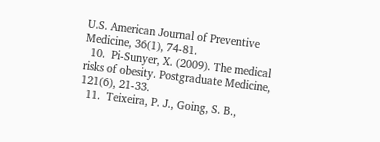U.S. American Journal of Preventive Medicine, 36(1), 74-81.
  10.  Pi-Sunyer, X. (2009). The medical risks of obesity. Postgraduate Medicine, 121(6), 21-33.
  11.  Teixeira, P. J., Going, S. B.,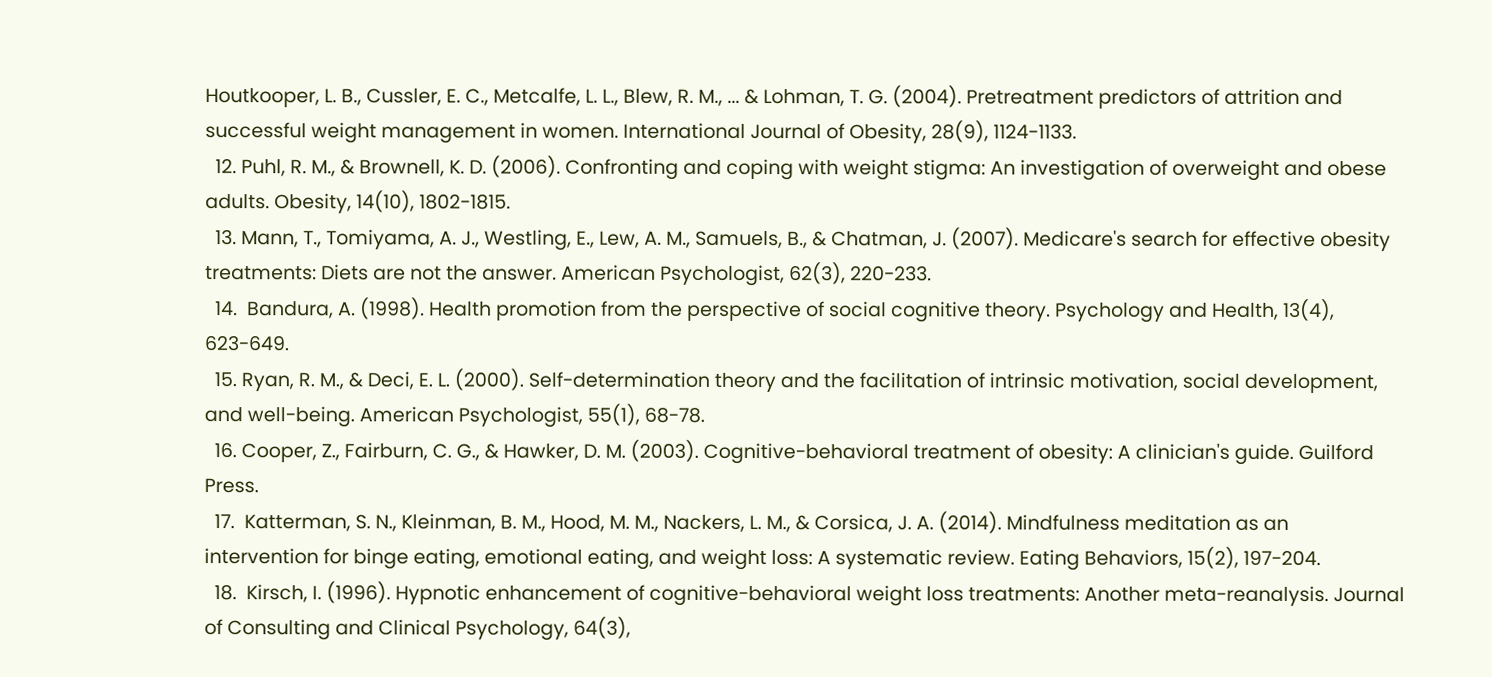Houtkooper, L. B., Cussler, E. C., Metcalfe, L. L., Blew, R. M., ... & Lohman, T. G. (2004). Pretreatment predictors of attrition and successful weight management in women. International Journal of Obesity, 28(9), 1124-1133.
  12. Puhl, R. M., & Brownell, K. D. (2006). Confronting and coping with weight stigma: An investigation of overweight and obese adults. Obesity, 14(10), 1802-1815.
  13. Mann, T., Tomiyama, A. J., Westling, E., Lew, A. M., Samuels, B., & Chatman, J. (2007). Medicare's search for effective obesity treatments: Diets are not the answer. American Psychologist, 62(3), 220-233.
  14.  Bandura, A. (1998). Health promotion from the perspective of social cognitive theory. Psychology and Health, 13(4), 623-649.
  15. Ryan, R. M., & Deci, E. L. (2000). Self-determination theory and the facilitation of intrinsic motivation, social development, and well-being. American Psychologist, 55(1), 68-78.
  16. Cooper, Z., Fairburn, C. G., & Hawker, D. M. (2003). Cognitive-behavioral treatment of obesity: A clinician's guide. Guilford Press.
  17.  Katterman, S. N., Kleinman, B. M., Hood, M. M., Nackers, L. M., & Corsica, J. A. (2014). Mindfulness meditation as an intervention for binge eating, emotional eating, and weight loss: A systematic review. Eating Behaviors, 15(2), 197-204.
  18.  Kirsch, I. (1996). Hypnotic enhancement of cognitive-behavioral weight loss treatments: Another meta-reanalysis. Journal of Consulting and Clinical Psychology, 64(3),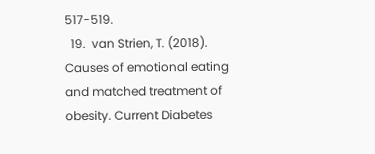517-519.
  19.  van Strien, T. (2018). Causes of emotional eating and matched treatment of obesity. Current Diabetes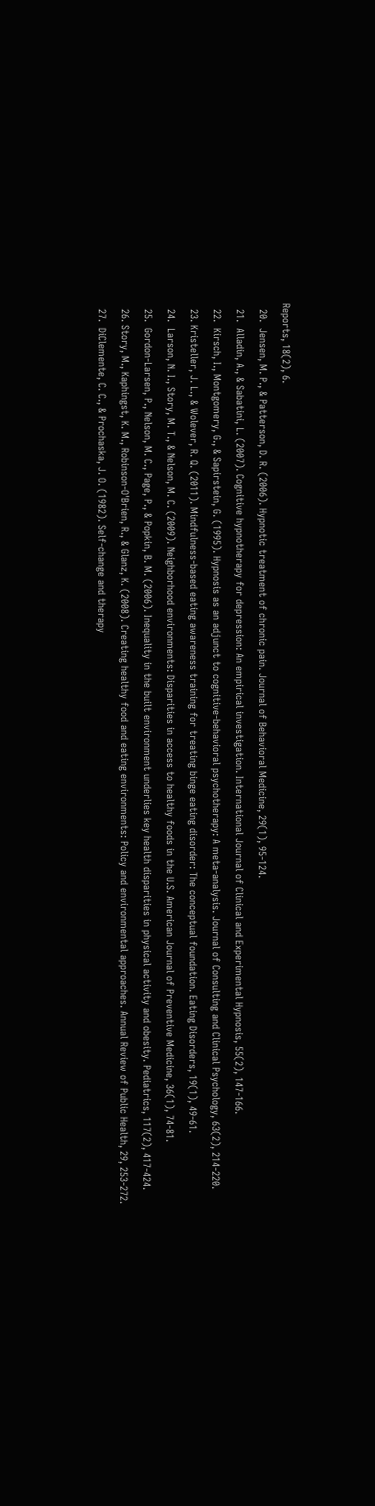Reports, 18(2), 6.
  20.  Jensen, M. P., & Patterson, D. R. (2006). Hypnotic treatment of chronic pain. Journal of Behavioral Medicine, 29(1), 95-124.
  21.  Alladin, A., & Sabatini, L. (2007). Cognitive hypnotherapy for depression: An empirical investigation. International Journal of Clinical and Experimental Hypnosis, 55(2), 147-166.
  22.  Kirsch, I., Montgomery, G., & Sapirstein, G. (1995). Hypnosis as an adjunct to cognitive-behavioral psychotherapy: A meta-analysis. Journal of Consulting and Clinical Psychology, 63(2), 214-220.
  23. Kristeller, J. L., & Wolever, R. Q. (2011). Mindfulness-based eating awareness training for treating binge eating disorder: The conceptual foundation. Eating Disorders, 19(1), 49-61.
  24.  Larson, N. I., Story, M. T., & Nelson, M. C. (2009). Neighborhood environments: Disparities in access to healthy foods in the U.S. American Journal of Preventive Medicine, 36(1), 74-81.
  25.  Gordon-Larsen, P., Nelson, M. C., Page, P., & Popkin, B. M. (2006). Inequality in the built environment underlies key health disparities in physical activity and obesity. Pediatrics, 117(2), 417-424.
  26. Story, M., Kaphingst, K. M., Robinson-O'Brien, R., & Glanz, K. (2008). Creating healthy food and eating environments: Policy and environmental approaches. Annual Review of Public Health, 29, 253-272.
  27.  DiClemente, C. C., & Prochaska, J. O. (1982). Self-change and therapy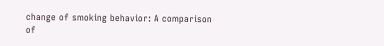change of smoking behavior: A comparison of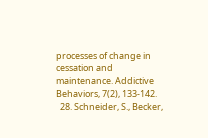processes of change in cessation and maintenance. Addictive Behaviors, 7(2), 133-142.
  28. Schneider, S., Becker,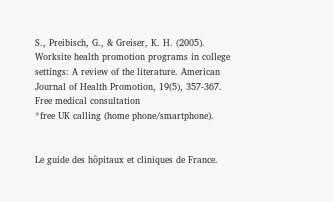S., Preibisch, G., & Greiser, K. H. (2005). Worksite health promotion programs in college settings: A review of the literature. American Journal of Health Promotion, 19(5), 357-367.
Free medical consultation
*free UK calling (home phone/smartphone).


Le guide des hôpitaux et cliniques de France.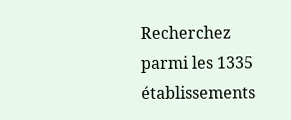Recherchez parmi les 1335 établissements